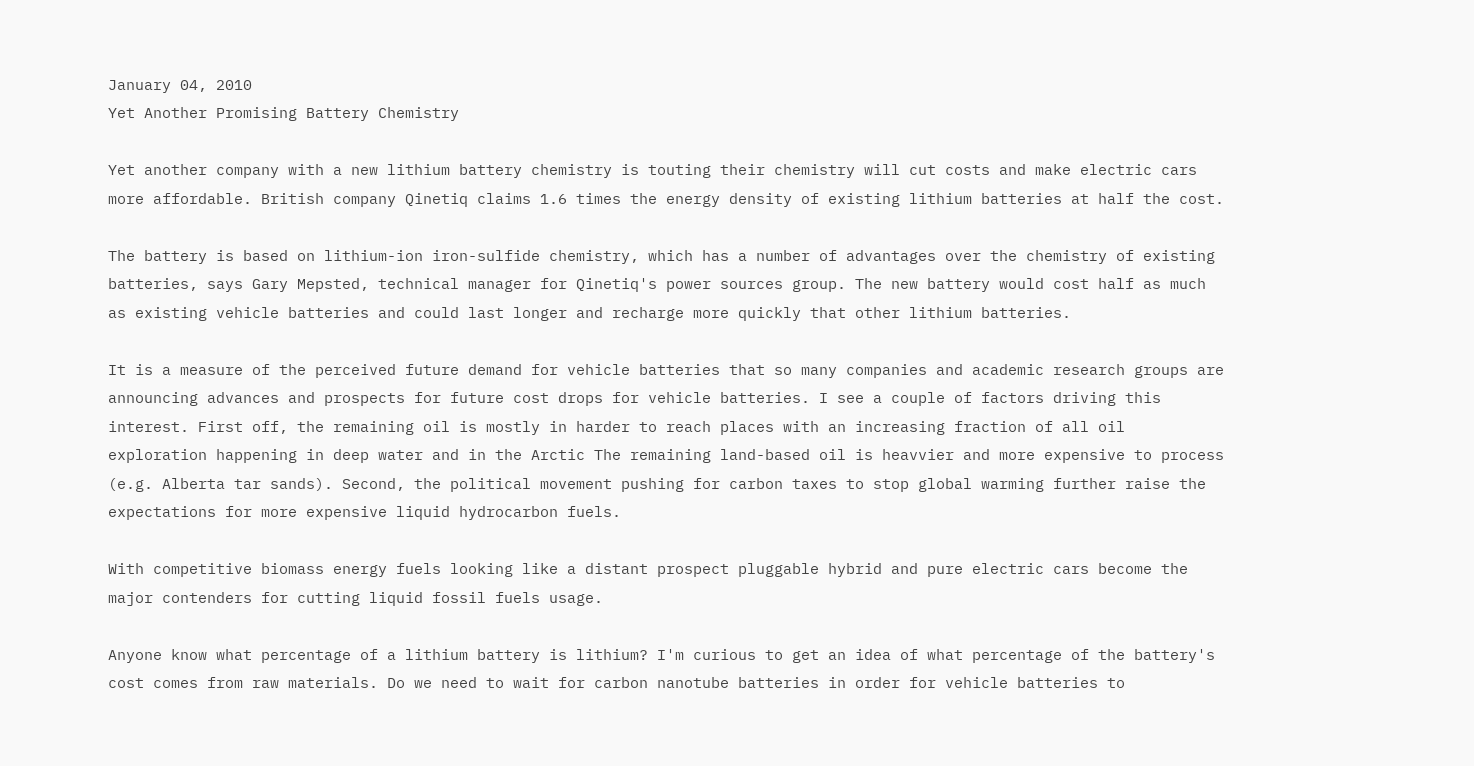January 04, 2010
Yet Another Promising Battery Chemistry

Yet another company with a new lithium battery chemistry is touting their chemistry will cut costs and make electric cars more affordable. British company Qinetiq claims 1.6 times the energy density of existing lithium batteries at half the cost.

The battery is based on lithium-ion iron-sulfide chemistry, which has a number of advantages over the chemistry of existing batteries, says Gary Mepsted, technical manager for Qinetiq's power sources group. The new battery would cost half as much as existing vehicle batteries and could last longer and recharge more quickly that other lithium batteries.

It is a measure of the perceived future demand for vehicle batteries that so many companies and academic research groups are announcing advances and prospects for future cost drops for vehicle batteries. I see a couple of factors driving this interest. First off, the remaining oil is mostly in harder to reach places with an increasing fraction of all oil exploration happening in deep water and in the Arctic The remaining land-based oil is heavvier and more expensive to process (e.g. Alberta tar sands). Second, the political movement pushing for carbon taxes to stop global warming further raise the expectations for more expensive liquid hydrocarbon fuels.

With competitive biomass energy fuels looking like a distant prospect pluggable hybrid and pure electric cars become the major contenders for cutting liquid fossil fuels usage.

Anyone know what percentage of a lithium battery is lithium? I'm curious to get an idea of what percentage of the battery's cost comes from raw materials. Do we need to wait for carbon nanotube batteries in order for vehicle batteries to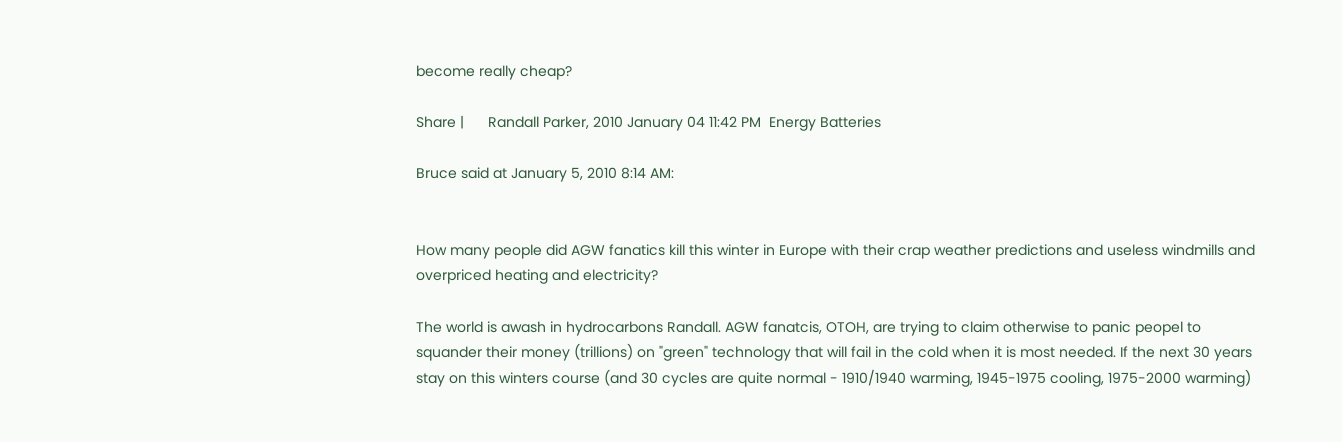become really cheap?

Share |      Randall Parker, 2010 January 04 11:42 PM  Energy Batteries

Bruce said at January 5, 2010 8:14 AM:


How many people did AGW fanatics kill this winter in Europe with their crap weather predictions and useless windmills and overpriced heating and electricity?

The world is awash in hydrocarbons Randall. AGW fanatcis, OTOH, are trying to claim otherwise to panic peopel to squander their money (trillions) on "green" technology that will fail in the cold when it is most needed. If the next 30 years stay on this winters course (and 30 cycles are quite normal - 1910/1940 warming, 1945-1975 cooling, 1975-2000 warming)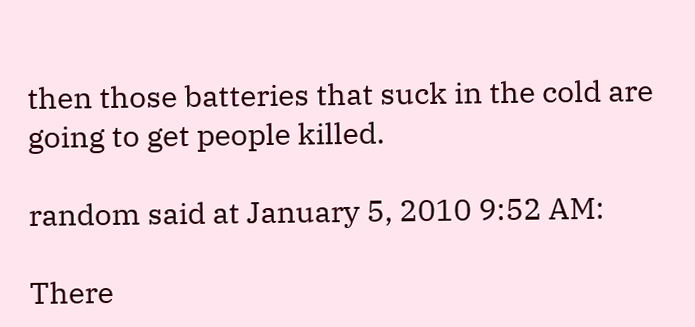then those batteries that suck in the cold are going to get people killed.

random said at January 5, 2010 9:52 AM:

There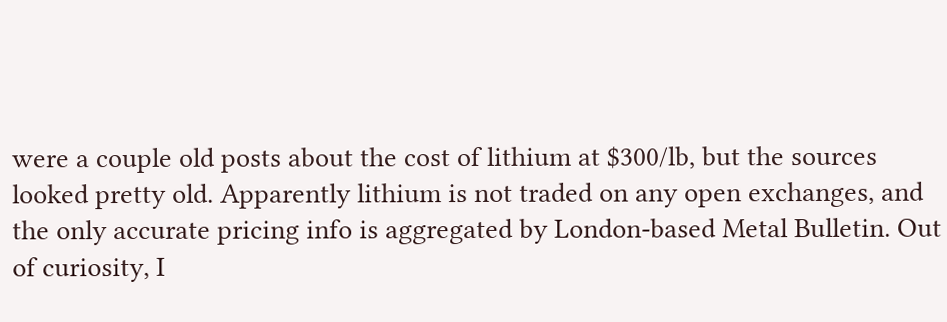were a couple old posts about the cost of lithium at $300/lb, but the sources looked pretty old. Apparently lithium is not traded on any open exchanges, and the only accurate pricing info is aggregated by London-based Metal Bulletin. Out of curiosity, I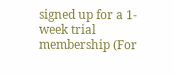signed up for a 1-week trial membership (For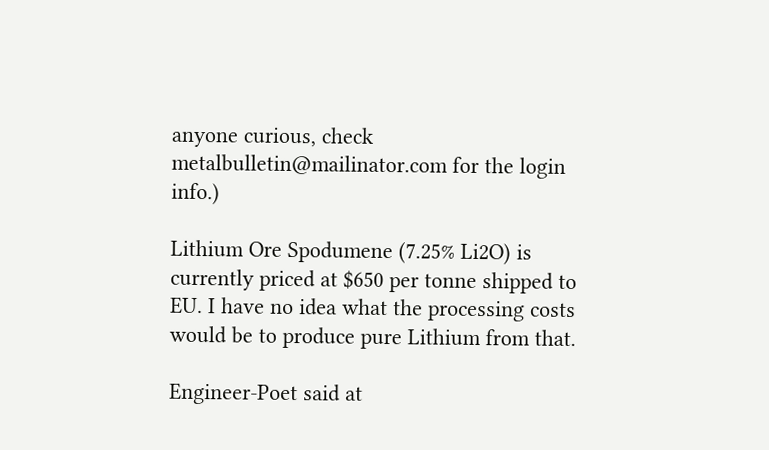anyone curious, check metalbulletin@mailinator.com for the login info.)

Lithium Ore Spodumene (7.25% Li2O) is currently priced at $650 per tonne shipped to EU. I have no idea what the processing costs would be to produce pure Lithium from that.

Engineer-Poet said at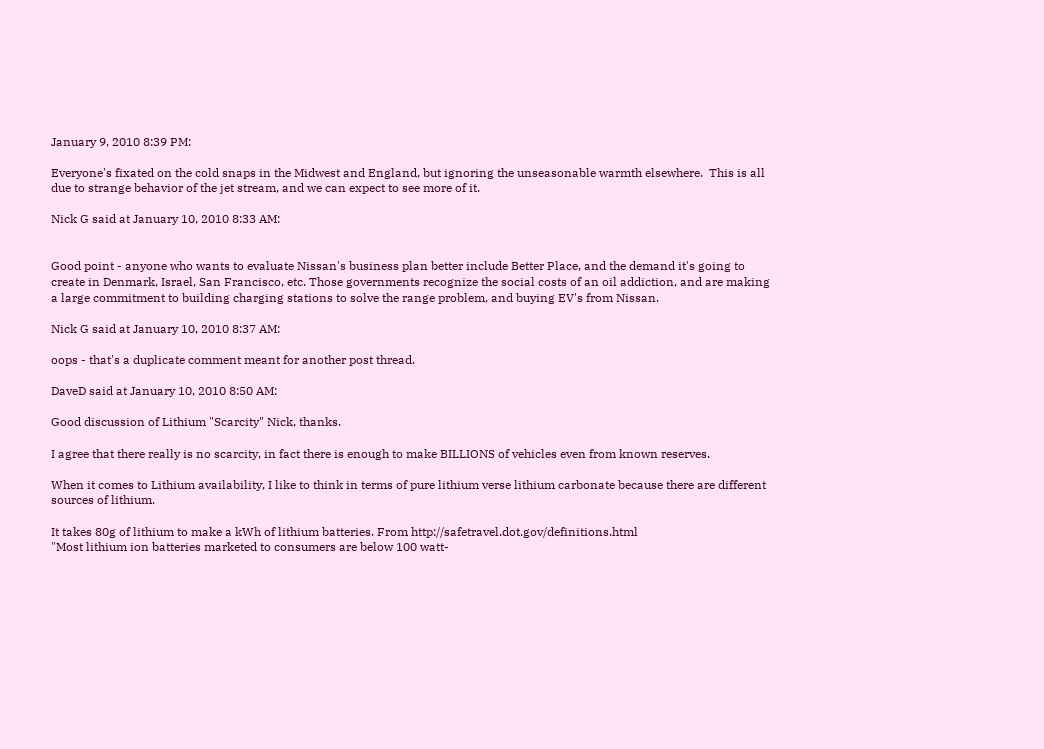January 9, 2010 8:39 PM:

Everyone's fixated on the cold snaps in the Midwest and England, but ignoring the unseasonable warmth elsewhere.  This is all due to strange behavior of the jet stream, and we can expect to see more of it.

Nick G said at January 10, 2010 8:33 AM:


Good point - anyone who wants to evaluate Nissan's business plan better include Better Place, and the demand it's going to create in Denmark, Israel, San Francisco, etc. Those governments recognize the social costs of an oil addiction, and are making a large commitment to building charging stations to solve the range problem, and buying EV's from Nissan.

Nick G said at January 10, 2010 8:37 AM:

oops - that's a duplicate comment meant for another post thread.

DaveD said at January 10, 2010 8:50 AM:

Good discussion of Lithium "Scarcity" Nick, thanks.

I agree that there really is no scarcity, in fact there is enough to make BILLIONS of vehicles even from known reserves.

When it comes to Lithium availability, I like to think in terms of pure lithium verse lithium carbonate because there are different sources of lithium.

It takes 80g of lithium to make a kWh of lithium batteries. From http://safetravel.dot.gov/definitions.html
"Most lithium ion batteries marketed to consumers are below 100 watt-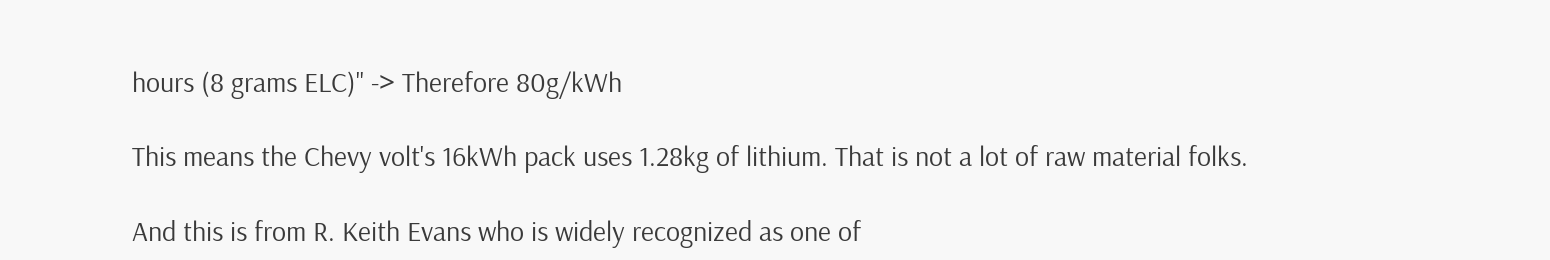hours (8 grams ELC)" -> Therefore 80g/kWh

This means the Chevy volt's 16kWh pack uses 1.28kg of lithium. That is not a lot of raw material folks.

And this is from R. Keith Evans who is widely recognized as one of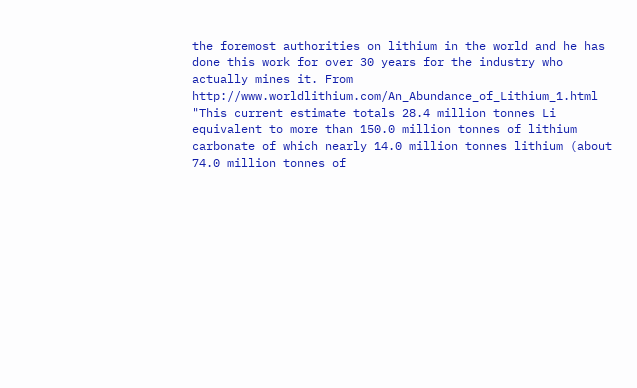the foremost authorities on lithium in the world and he has done this work for over 30 years for the industry who actually mines it. From http://www.worldlithium.com/An_Abundance_of_Lithium_1.html
"This current estimate totals 28.4 million tonnes Li equivalent to more than 150.0 million tonnes of lithium carbonate of which nearly 14.0 million tonnes lithium (about 74.0 million tonnes of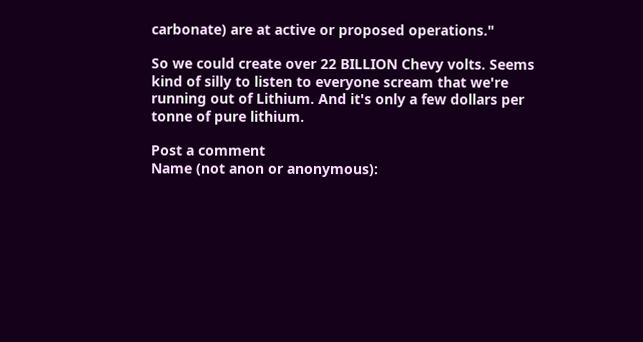carbonate) are at active or proposed operations."

So we could create over 22 BILLION Chevy volts. Seems kind of silly to listen to everyone scream that we're running out of Lithium. And it's only a few dollars per tonne of pure lithium.

Post a comment
Name (not anon or anonymous):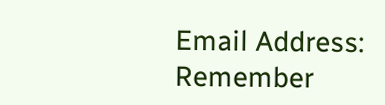Email Address:
Remember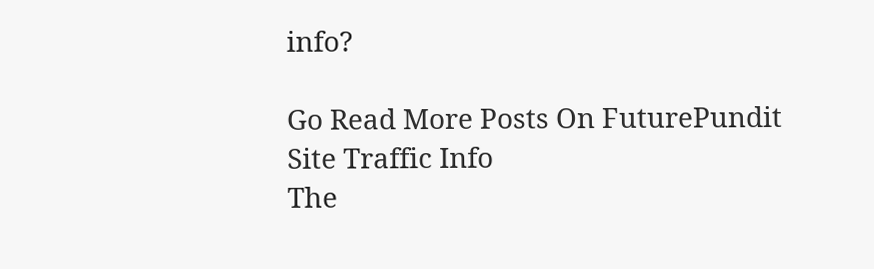info?

Go Read More Posts On FuturePundit
Site Traffic Info
The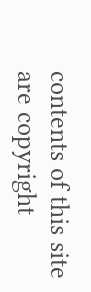contents of this site are copyright